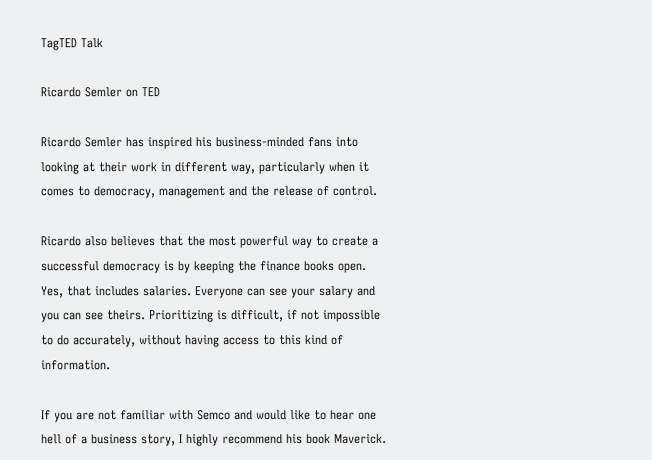TagTED Talk

Ricardo Semler on TED

Ricardo Semler has inspired his business-minded fans into looking at their work in different way, particularly when it comes to democracy, management and the release of control.

Ricardo also believes that the most powerful way to create a successful democracy is by keeping the finance books open.  Yes, that includes salaries. Everyone can see your salary and you can see theirs. Prioritizing is difficult, if not impossible to do accurately, without having access to this kind of information.

If you are not familiar with Semco and would like to hear one hell of a business story, I highly recommend his book Maverick.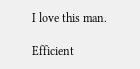I love this man.

Efficient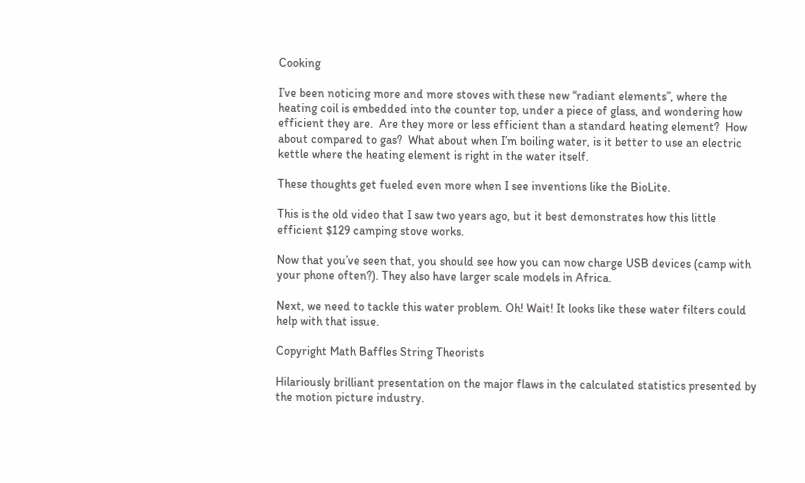Cooking

I’ve been noticing more and more stoves with these new “radiant elements”, where the heating coil is embedded into the counter top, under a piece of glass, and wondering how efficient they are.  Are they more or less efficient than a standard heating element?  How about compared to gas?  What about when I’m boiling water, is it better to use an electric kettle where the heating element is right in the water itself.

These thoughts get fueled even more when I see inventions like the BioLite.

This is the old video that I saw two years ago, but it best demonstrates how this little efficient $129 camping stove works.

Now that you’ve seen that, you should see how you can now charge USB devices (camp with your phone often?). They also have larger scale models in Africa.

Next, we need to tackle this water problem. Oh! Wait! It looks like these water filters could help with that issue.

Copyright Math Baffles String Theorists

Hilariously brilliant presentation on the major flaws in the calculated statistics presented by the motion picture industry.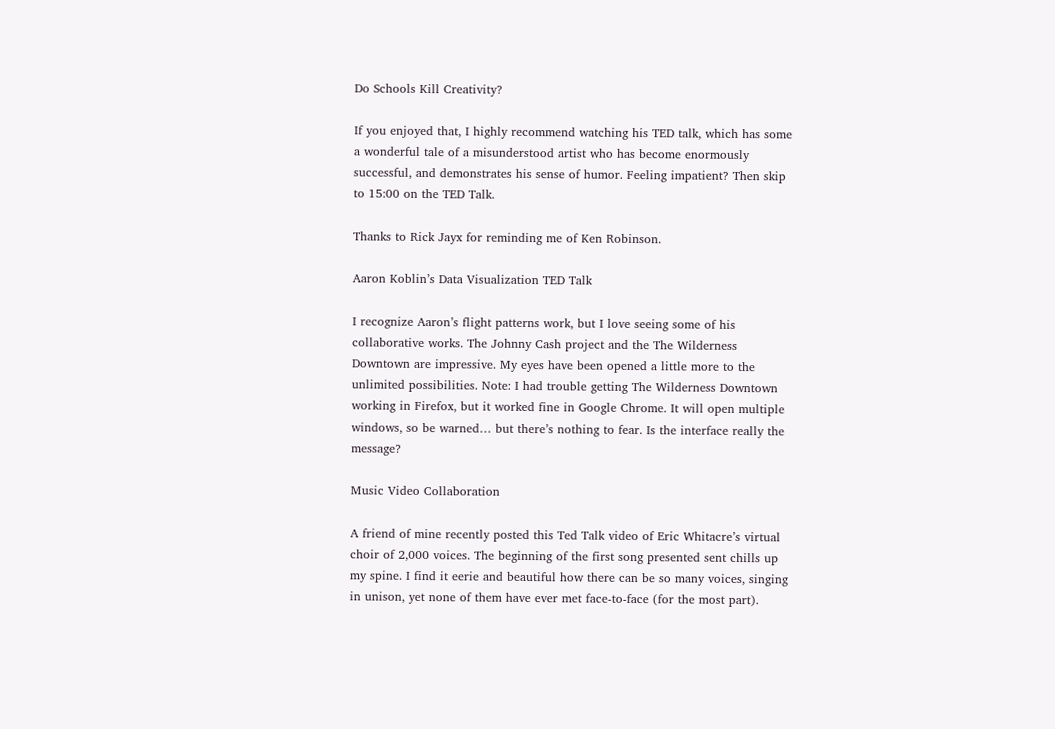Do Schools Kill Creativity?

If you enjoyed that, I highly recommend watching his TED talk, which has some a wonderful tale of a misunderstood artist who has become enormously successful, and demonstrates his sense of humor. Feeling impatient? Then skip to 15:00 on the TED Talk.

Thanks to Rick Jayx for reminding me of Ken Robinson.

Aaron Koblin’s Data Visualization TED Talk

I recognize Aaron’s flight patterns work, but I love seeing some of his collaborative works. The Johnny Cash project and the The Wilderness Downtown are impressive. My eyes have been opened a little more to the unlimited possibilities. Note: I had trouble getting The Wilderness Downtown working in Firefox, but it worked fine in Google Chrome. It will open multiple windows, so be warned… but there’s nothing to fear. Is the interface really the message?

Music Video Collaboration

A friend of mine recently posted this Ted Talk video of Eric Whitacre’s virtual choir of 2,000 voices. The beginning of the first song presented sent chills up my spine. I find it eerie and beautiful how there can be so many voices, singing in unison, yet none of them have ever met face-to-face (for the most part).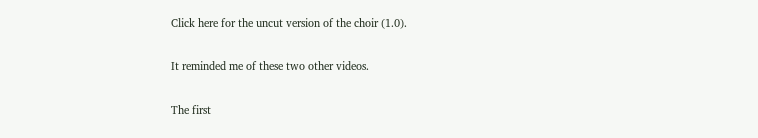Click here for the uncut version of the choir (1.0).

It reminded me of these two other videos.

The first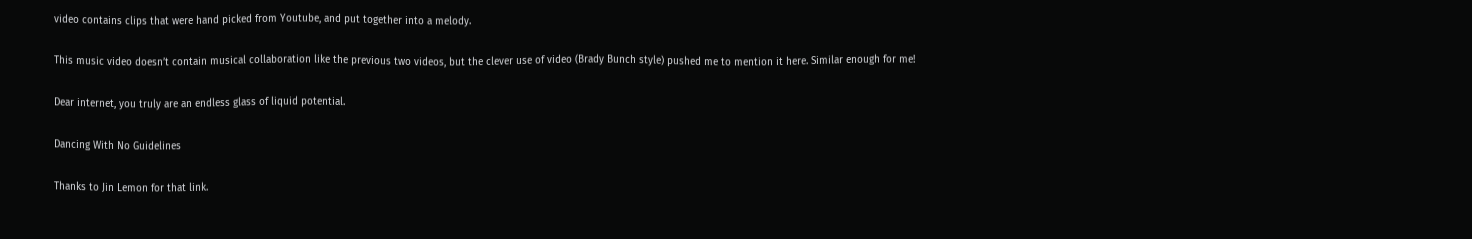video contains clips that were hand picked from Youtube, and put together into a melody.

This music video doesn’t contain musical collaboration like the previous two videos, but the clever use of video (Brady Bunch style) pushed me to mention it here. Similar enough for me!

Dear internet, you truly are an endless glass of liquid potential.

Dancing With No Guidelines

Thanks to Jin Lemon for that link.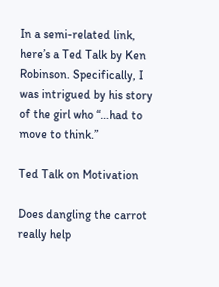In a semi-related link, here’s a Ted Talk by Ken Robinson. Specifically, I was intrigued by his story of the girl who “…had to move to think.”

Ted Talk on Motivation

Does dangling the carrot really help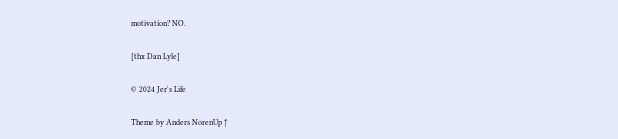motivation? NO.

[thx Dan Lyle]

© 2024 Jer's Life

Theme by Anders NorenUp ↑